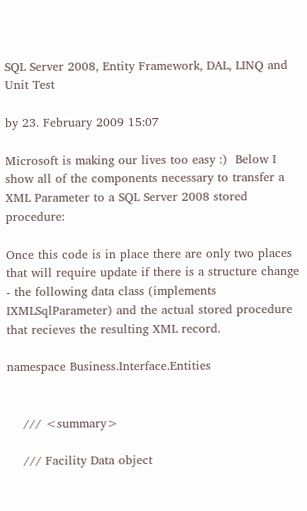SQL Server 2008, Entity Framework, DAL, LINQ and Unit Test

by 23. February 2009 15:07

Microsoft is making our lives too easy :)  Below I show all of the components necessary to transfer a XML Parameter to a SQL Server 2008 stored procedure:

Once this code is in place there are only two places that will require update if there is a structure change - the following data class (implements IXMLSqlParameter) and the actual stored procedure that recieves the resulting XML record.

namespace Business.Interface.Entities


    /// <summary>

    /// Facility Data object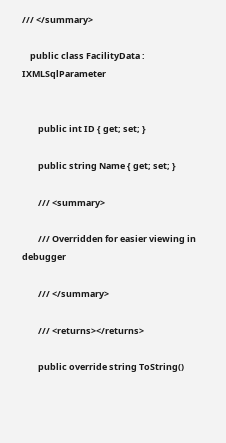/// </summary>

    public class FacilityData : IXMLSqlParameter


        public int ID { get; set; }

        public string Name { get; set; }

        /// <summary>

        /// Overridden for easier viewing in debugger

        /// </summary>

        /// <returns></returns>

        public override string ToString()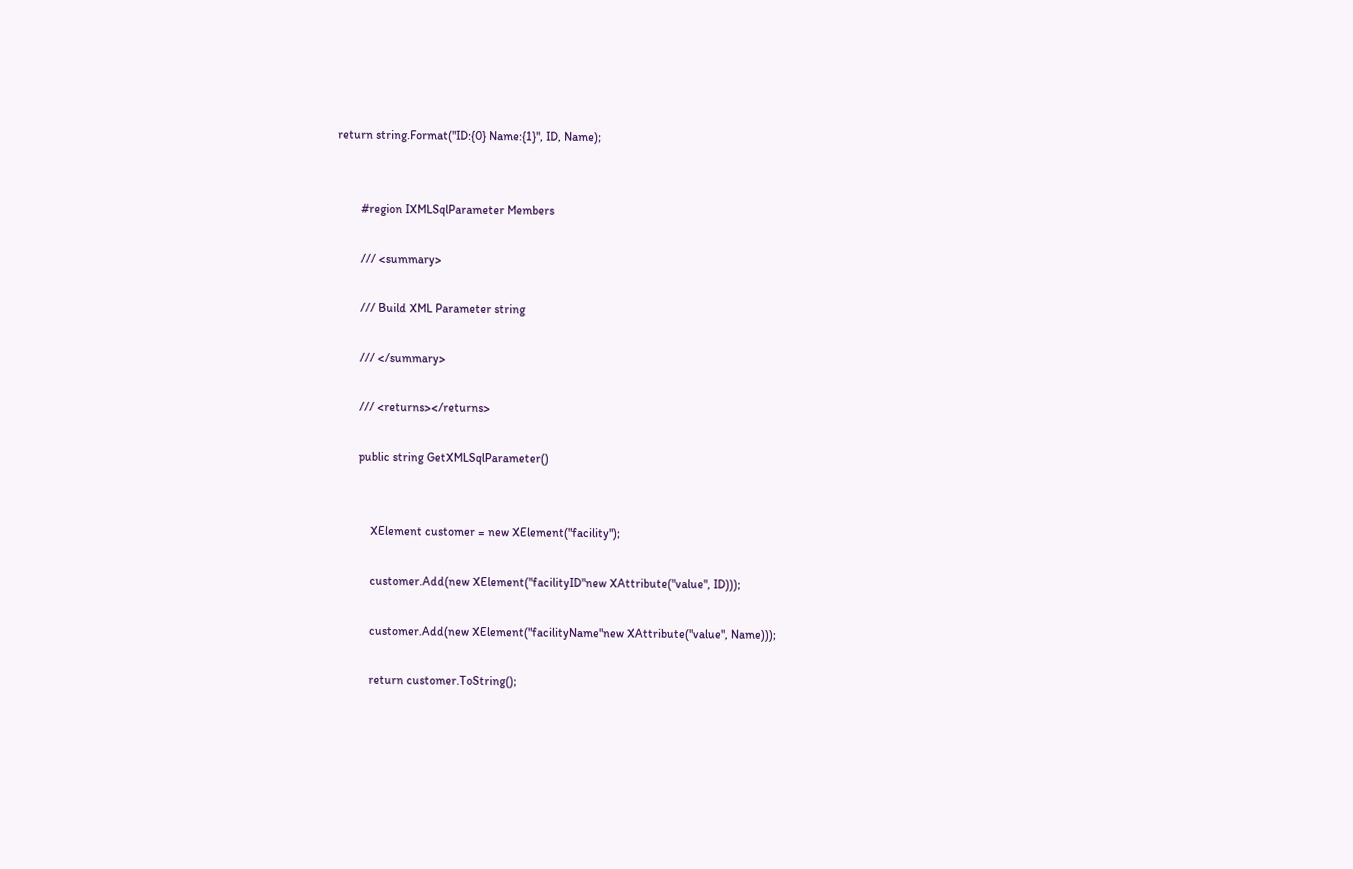return string.Format("ID:{0} Name:{1}", ID, Name);


        #region IXMLSqlParameter Members

        /// <summary>

        /// Build XML Parameter string

        /// </summary>

        /// <returns></returns>

        public string GetXMLSqlParameter()


            XElement customer = new XElement("facility");

            customer.Add(new XElement("facilityID"new XAttribute("value", ID)));

            customer.Add(new XElement("facilityName"new XAttribute("value", Name)));

            return customer.ToString();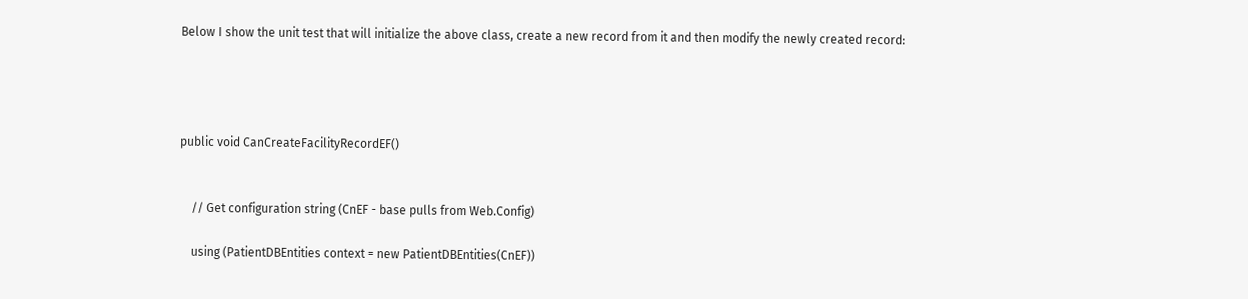Below I show the unit test that will initialize the above class, create a new record from it and then modify the newly created record:




public void CanCreateFacilityRecordEF()


    // Get configuration string (CnEF - base pulls from Web.Config)

    using (PatientDBEntities context = new PatientDBEntities(CnEF))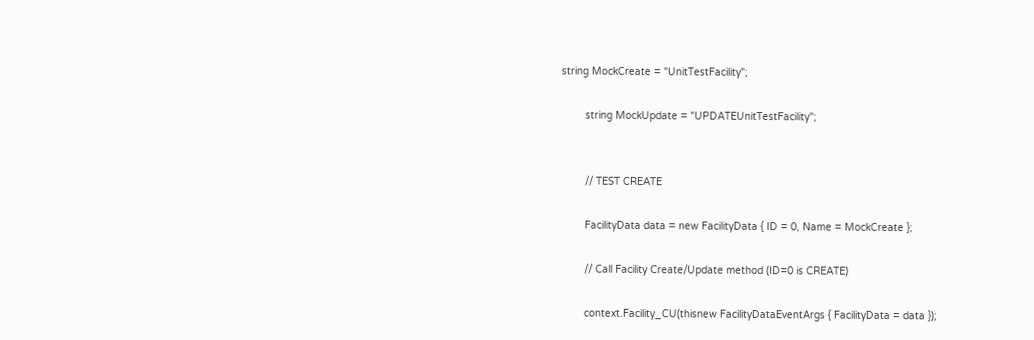string MockCreate = "UnitTestFacility";

        string MockUpdate = "UPDATEUnitTestFacility";


        // TEST CREATE

        FacilityData data = new FacilityData { ID = 0, Name = MockCreate };

        // Call Facility Create/Update method (ID=0 is CREATE)

        context.Facility_CU(thisnew FacilityDataEventArgs { FacilityData = data });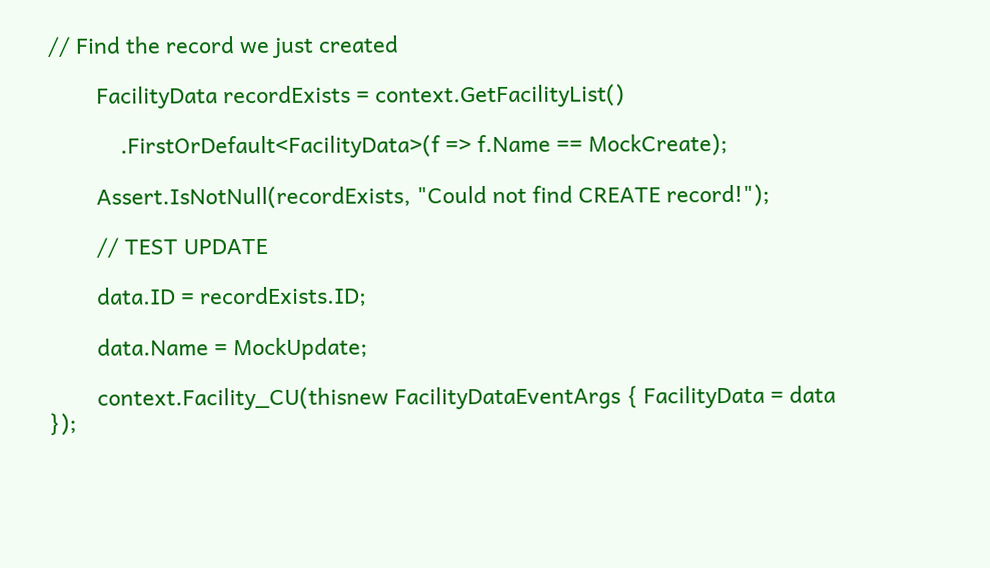// Find the record we just created

        FacilityData recordExists = context.GetFacilityList()

            .FirstOrDefault<FacilityData>(f => f.Name == MockCreate);

        Assert.IsNotNull(recordExists, "Could not find CREATE record!");

        // TEST UPDATE

        data.ID = recordExists.ID;

        data.Name = MockUpdate;

        context.Facility_CU(thisnew FacilityDataEventArgs { FacilityData = data });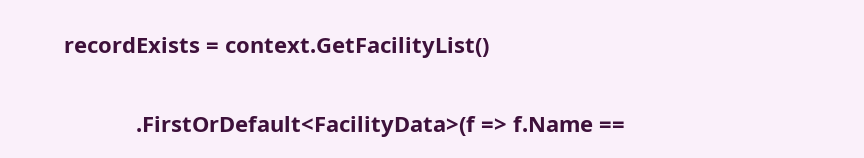recordExists = context.GetFacilityList()

            .FirstOrDefault<FacilityData>(f => f.Name ==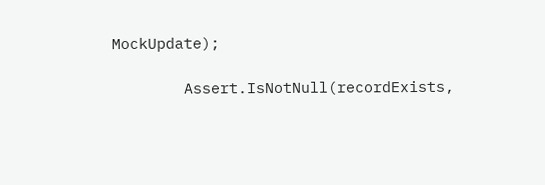MockUpdate);

        Assert.IsNotNull(recordExists,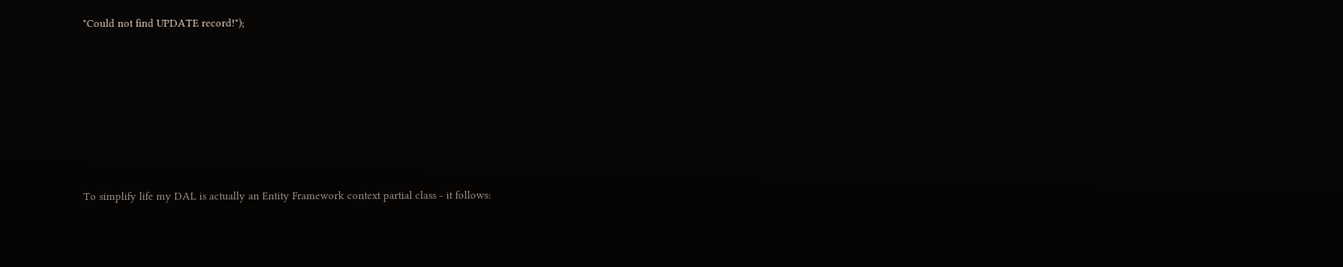"Could not find UPDATE record!");







To simplify life my DAL is actually an Entity Framework context partial class - it follows: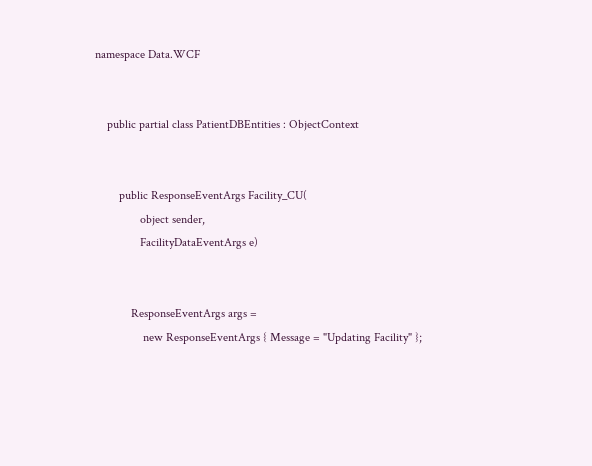namespace Data.WCF


    public partial class PatientDBEntities : ObjectContext


        public ResponseEventArgs Facility_CU(
               object sender,
               FacilityDataEventArgs e)


            ResponseEventArgs args =
                new ResponseEventArgs { Message = "Updating Facility" };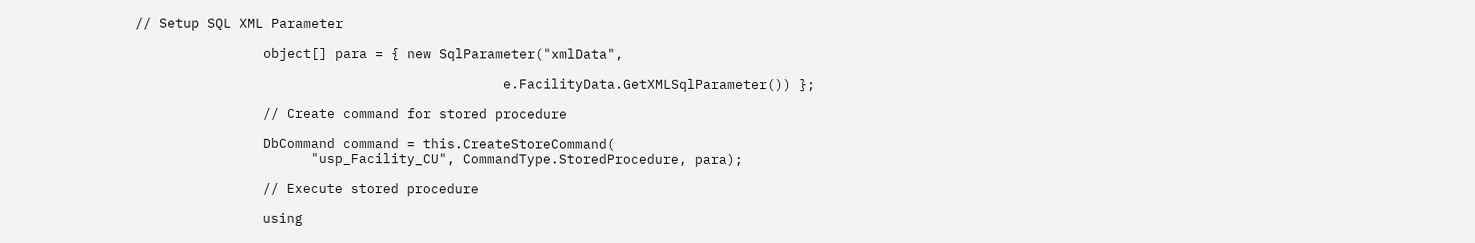// Setup SQL XML Parameter

                object[] para = { new SqlParameter("xmlData",

                                              e.FacilityData.GetXMLSqlParameter()) };

                // Create command for stored procedure

                DbCommand command = this.CreateStoreCommand(
                      "usp_Facility_CU", CommandType.StoredProcedure, para);

                // Execute stored procedure

                using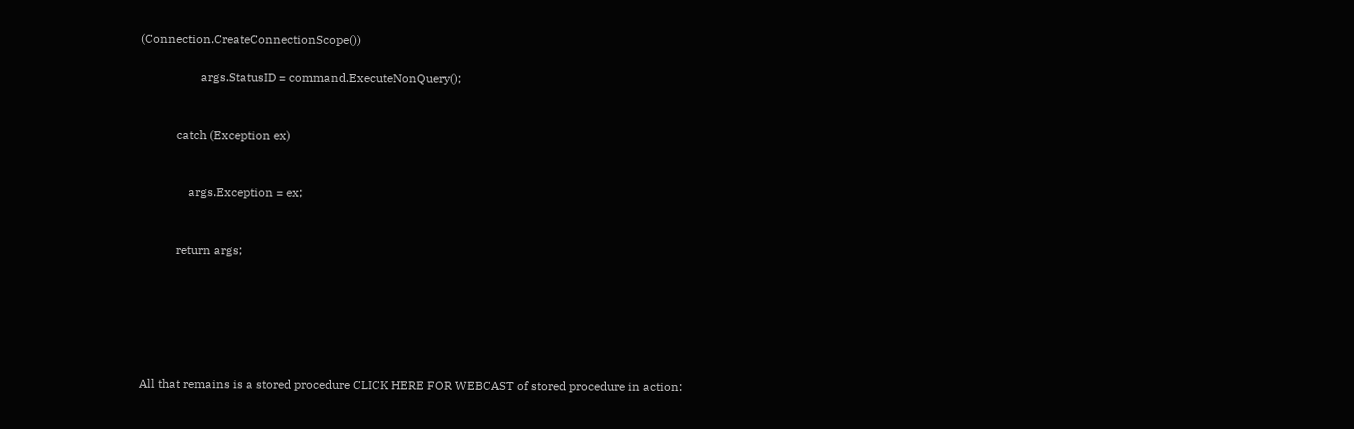(Connection.CreateConnectionScope())

                    args.StatusID = command.ExecuteNonQuery();


            catch (Exception ex)


                args.Exception = ex;


            return args;






All that remains is a stored procedure CLICK HERE FOR WEBCAST of stored procedure in action: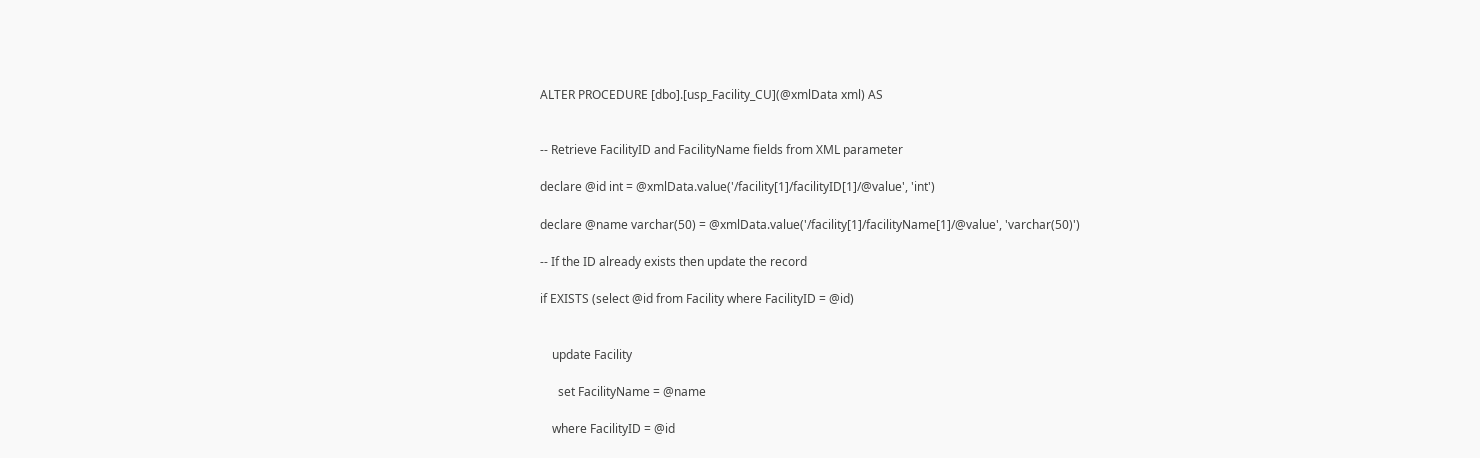ALTER PROCEDURE [dbo].[usp_Facility_CU](@xmlData xml) AS


-- Retrieve FacilityID and FacilityName fields from XML parameter

declare @id int = @xmlData.value('/facility[1]/facilityID[1]/@value', 'int')

declare @name varchar(50) = @xmlData.value('/facility[1]/facilityName[1]/@value', 'varchar(50)')

-- If the ID already exists then update the record

if EXISTS (select @id from Facility where FacilityID = @id)


    update Facility

      set FacilityName = @name

    where FacilityID = @id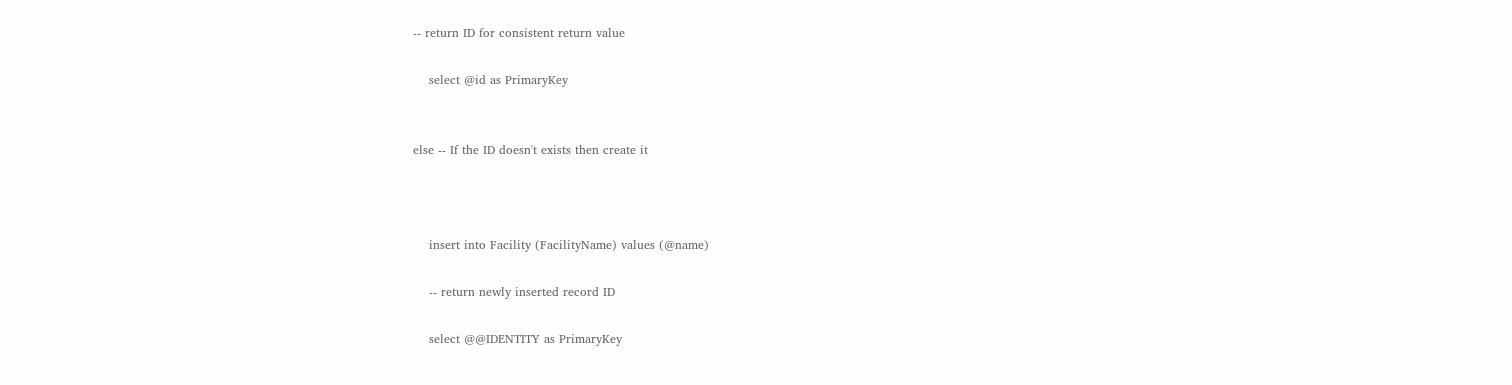-- return ID for consistent return value

    select @id as PrimaryKey


else -- If the ID doesn't exists then create it



    insert into Facility (FacilityName) values (@name)

    -- return newly inserted record ID

    select @@IDENTITY as PrimaryKey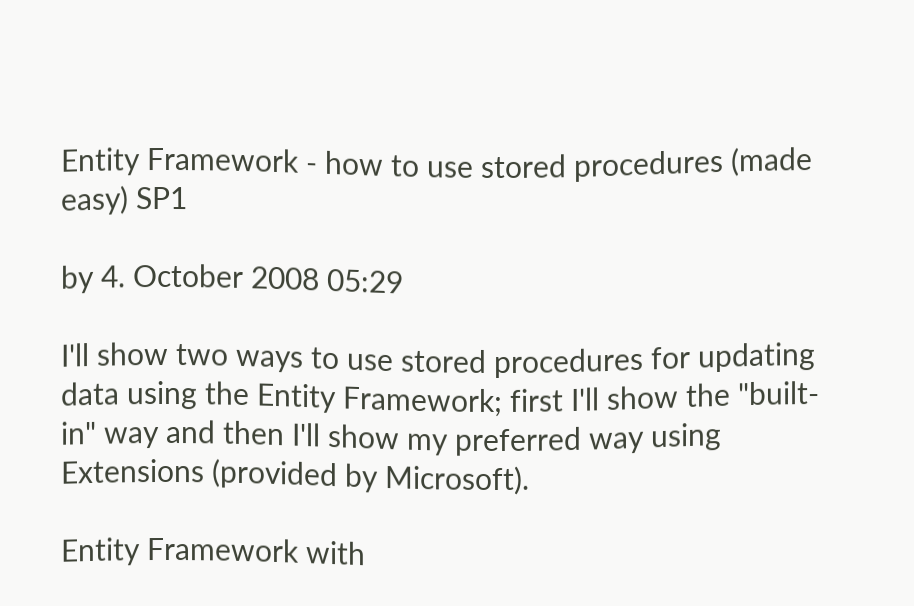Entity Framework - how to use stored procedures (made easy) SP1

by 4. October 2008 05:29

I'll show two ways to use stored procedures for updating data using the Entity Framework; first I'll show the "built-in" way and then I'll show my preferred way using Extensions (provided by Microsoft).

Entity Framework with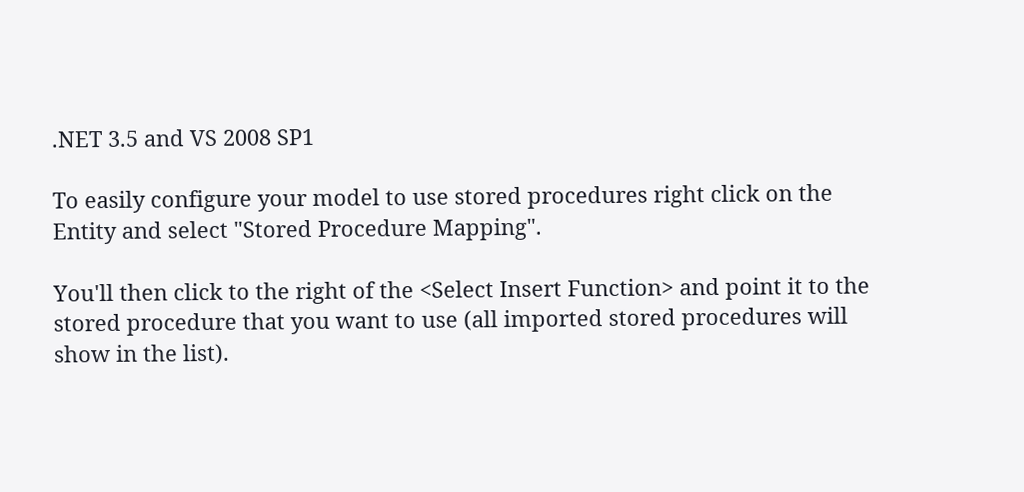.NET 3.5 and VS 2008 SP1

To easily configure your model to use stored procedures right click on the Entity and select "Stored Procedure Mapping".

You'll then click to the right of the <Select Insert Function> and point it to the stored procedure that you want to use (all imported stored procedures will show in the list).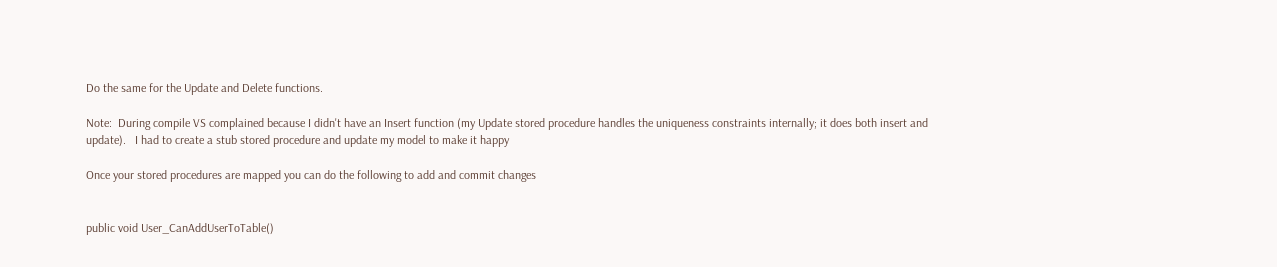Do the same for the Update and Delete functions.

Note:  During compile VS complained because I didn't have an Insert function (my Update stored procedure handles the uniqueness constraints internally; it does both insert and update).   I had to create a stub stored procedure and update my model to make it happy

Once your stored procedures are mapped you can do the following to add and commit changes


public void User_CanAddUserToTable()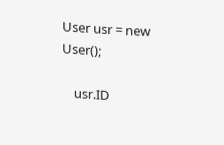User usr = new User();

    usr.ID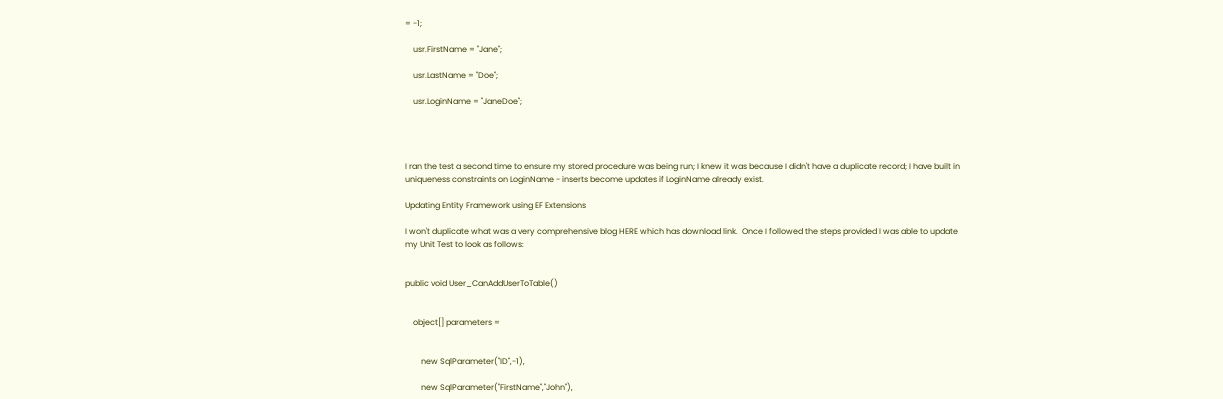= -1;

    usr.FirstName = "Jane";

    usr.LastName = "Doe";

    usr.LoginName = "JaneDoe";




I ran the test a second time to ensure my stored procedure was being run; I knew it was because I didn't have a duplicate record; I have built in uniqueness constraints on LoginName - inserts become updates if LoginName already exist.

Updating Entity Framework using EF Extensions

I won't duplicate what was a very comprehensive blog HERE which has download link.  Once I followed the steps provided I was able to update my Unit Test to look as follows:


public void User_CanAddUserToTable()


    object[] parameters =


        new SqlParameter("ID",-1),

        new SqlParameter("FirstName","John"),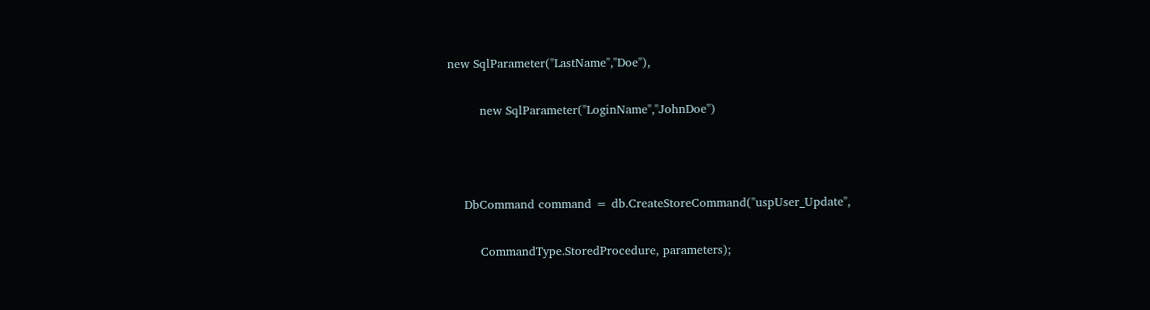new SqlParameter("LastName","Doe"),

        new SqlParameter("LoginName","JohnDoe")



    DbCommand command = db.CreateStoreCommand("uspUser_Update",

        CommandType.StoredProcedure, parameters);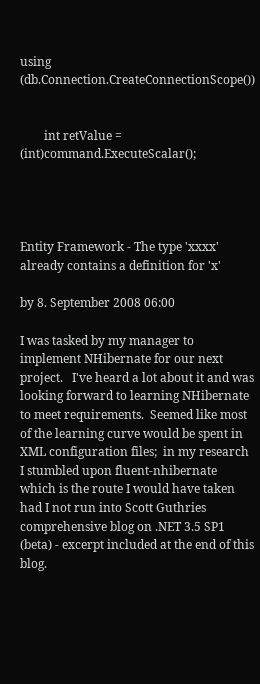using (db.Connection.CreateConnectionScope())


        int retValue = (int)command.ExecuteScalar();




Entity Framework - The type 'xxxx' already contains a definition for 'x'

by 8. September 2008 06:00

I was tasked by my manager to implement NHibernate for our next project.   I've heard a lot about it and was looking forward to learning NHibernate to meet requirements.  Seemed like most of the learning curve would be spent in XML configuration files;  in my research I stumbled upon fluent-nhibernate which is the route I would have taken had I not run into Scott Guthries comprehensive blog on .NET 3.5 SP1 (beta) - excerpt included at the end of this blog.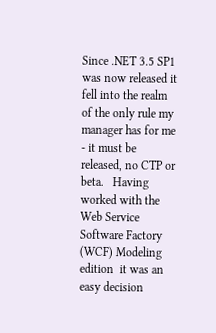Since .NET 3.5 SP1 was now released it fell into the realm of the only rule my manager has for me - it must be released, no CTP or beta.   Having worked with the Web Service Software Factory (WCF) Modeling edition  it was an easy decision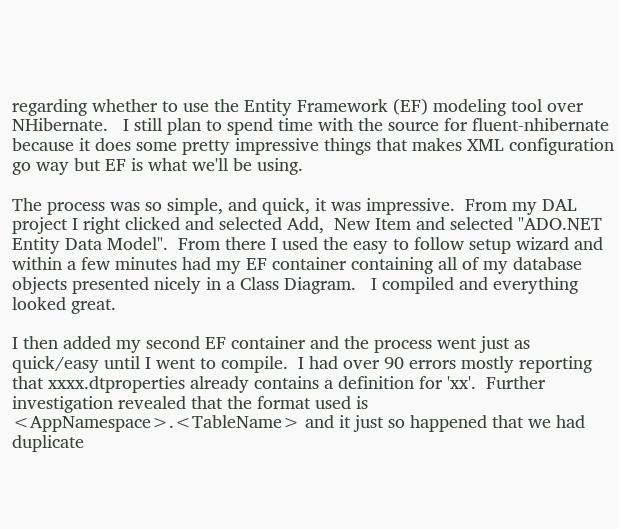regarding whether to use the Entity Framework (EF) modeling tool over NHibernate.   I still plan to spend time with the source for fluent-nhibernate because it does some pretty impressive things that makes XML configuration go way but EF is what we'll be using.

The process was so simple, and quick, it was impressive.  From my DAL project I right clicked and selected Add,  New Item and selected "ADO.NET Entity Data Model".  From there I used the easy to follow setup wizard and within a few minutes had my EF container containing all of my database objects presented nicely in a Class Diagram.   I compiled and everything looked great.

I then added my second EF container and the process went just as quick/easy until I went to compile.  I had over 90 errors mostly reporting that xxxx.dtproperties already contains a definition for 'xx'.  Further investigation revealed that the format used is  <AppNamespace>.<TableName> and it just so happened that we had duplicate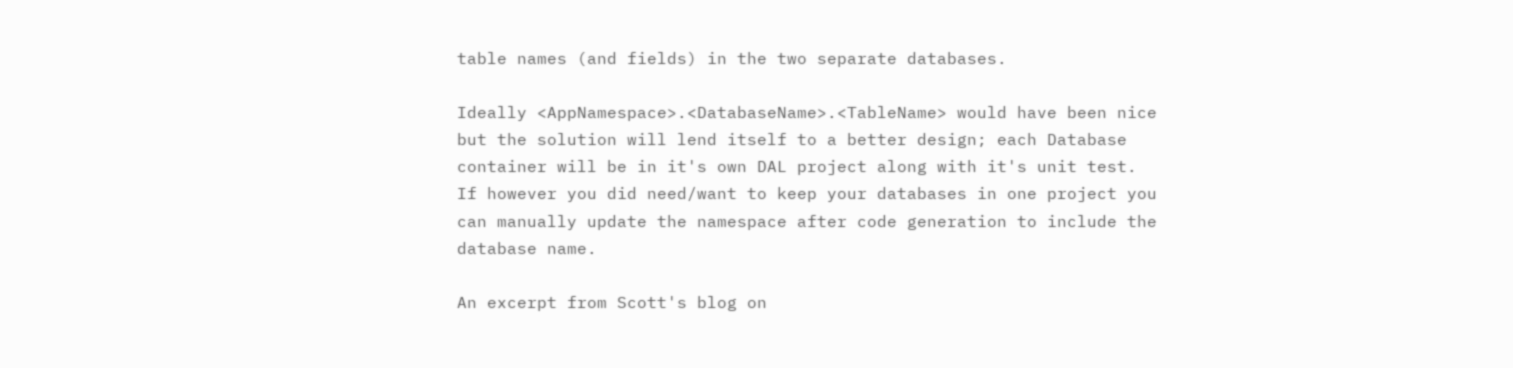table names (and fields) in the two separate databases.

Ideally <AppNamespace>.<DatabaseName>.<TableName> would have been nice but the solution will lend itself to a better design; each Database container will be in it's own DAL project along with it's unit test.   If however you did need/want to keep your databases in one project you can manually update the namespace after code generation to include the database name.

An excerpt from Scott's blog on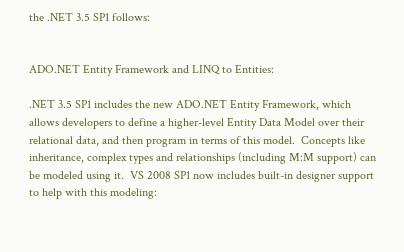the .NET 3.5 SP1 follows:


ADO.NET Entity Framework and LINQ to Entities:

.NET 3.5 SP1 includes the new ADO.NET Entity Framework, which allows developers to define a higher-level Entity Data Model over their relational data, and then program in terms of this model.  Concepts like inheritance, complex types and relationships (including M:M support) can be modeled using it.  VS 2008 SP1 now includes built-in designer support to help with this modeling: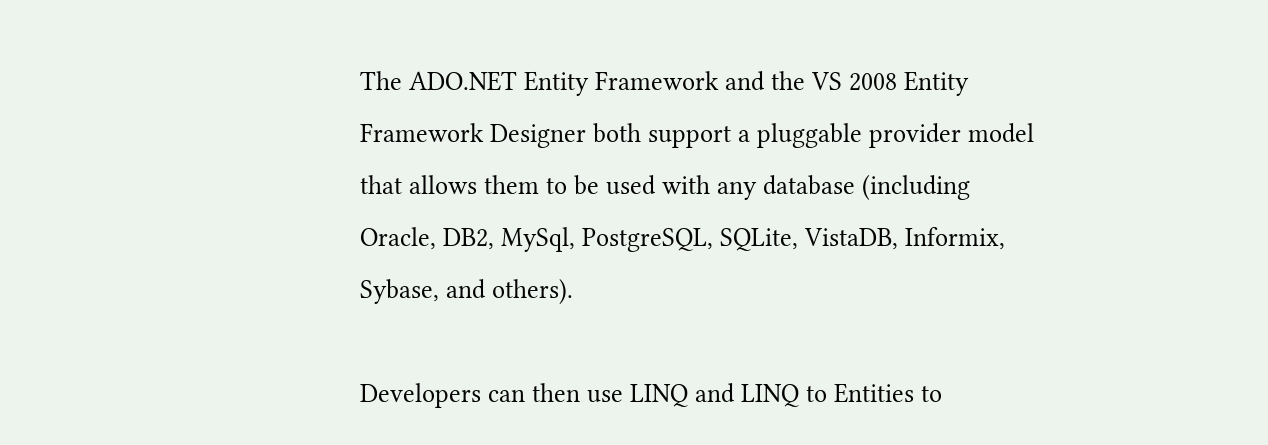The ADO.NET Entity Framework and the VS 2008 Entity Framework Designer both support a pluggable provider model that allows them to be used with any database (including Oracle, DB2, MySql, PostgreSQL, SQLite, VistaDB, Informix, Sybase, and others).

Developers can then use LINQ and LINQ to Entities to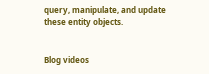query, manipulate, and update these entity objects.


Blog videos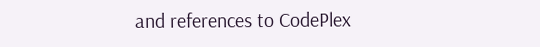and references to CodePlex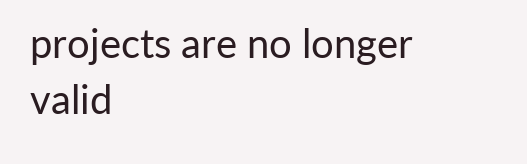projects are no longer valid